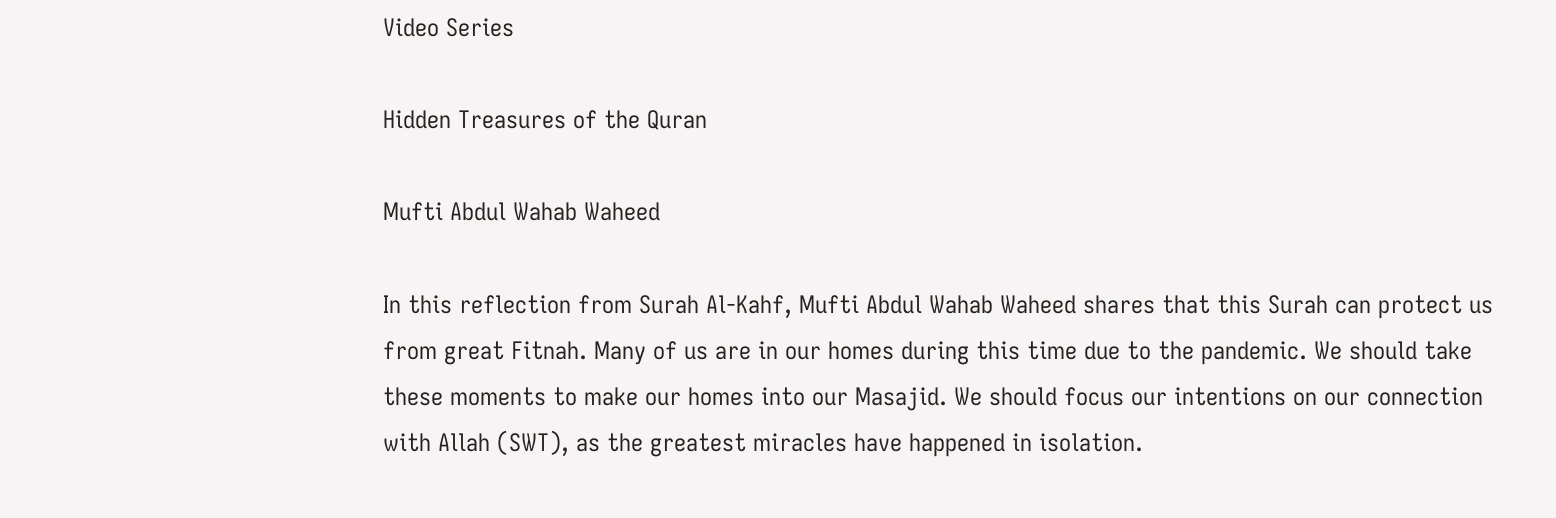Video Series

Hidden Treasures of the Quran

Mufti Abdul Wahab Waheed

In this reflection from Surah Al-Kahf, Mufti Abdul Wahab Waheed shares that this Surah can protect us from great Fitnah. Many of us are in our homes during this time due to the pandemic. We should take these moments to make our homes into our Masajid. We should focus our intentions on our connection with Allah (SWT), as the greatest miracles have happened in isolation.